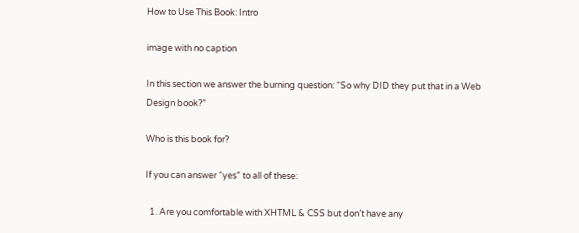How to Use This Book: Intro

image with no caption

In this section we answer the burning question: “So why DID they put that in a Web Design book?”

Who is this book for?

If you can answer “yes” to all of these:

  1. Are you comfortable with XHTML & CSS but don’t have any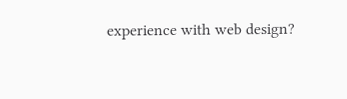experience with web design?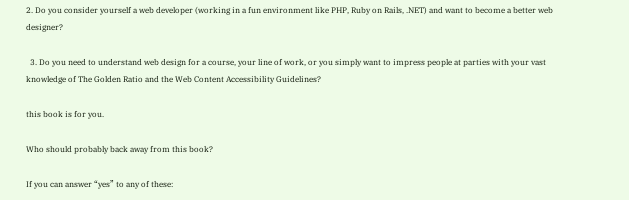2. Do you consider yourself a web developer (working in a fun environment like PHP, Ruby on Rails, .NET) and want to become a better web designer?

  3. Do you need to understand web design for a course, your line of work, or you simply want to impress people at parties with your vast knowledge of The Golden Ratio and the Web Content Accessibility Guidelines?

this book is for you.

Who should probably back away from this book?

If you can answer “yes” to any of these: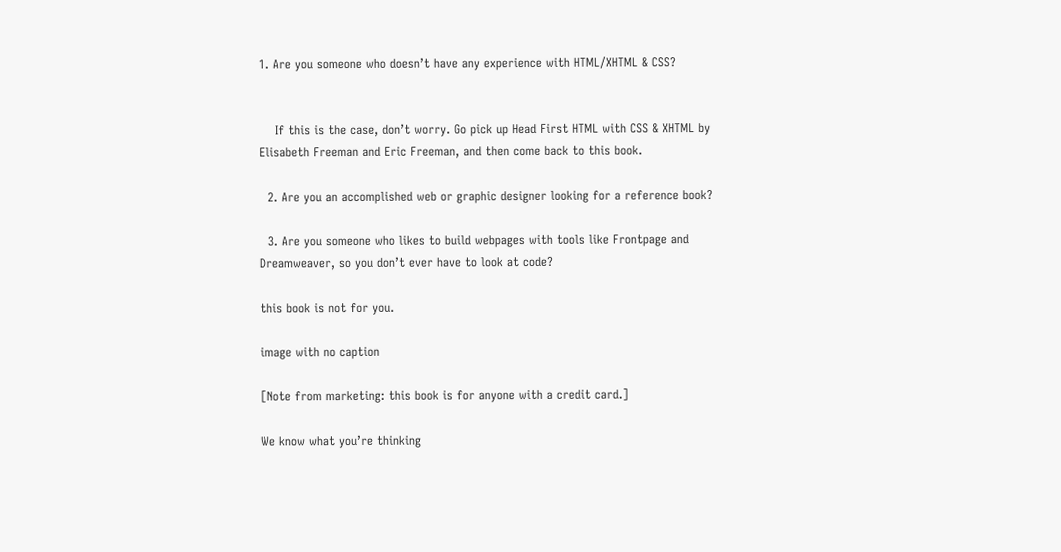1. Are you someone who doesn’t have any experience with HTML/XHTML & CSS?


    If this is the case, don’t worry. Go pick up Head First HTML with CSS & XHTML by Elisabeth Freeman and Eric Freeman, and then come back to this book.

  2. Are you an accomplished web or graphic designer looking for a reference book?

  3. Are you someone who likes to build webpages with tools like Frontpage and Dreamweaver, so you don’t ever have to look at code?

this book is not for you.

image with no caption

[Note from marketing: this book is for anyone with a credit card.]

We know what you’re thinking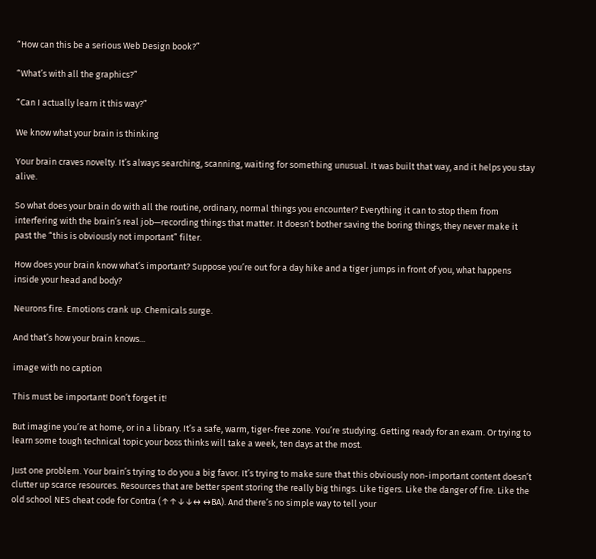“How can this be a serious Web Design book?”

“What’s with all the graphics?”

“Can I actually learn it this way?”

We know what your brain is thinking

Your brain craves novelty. It’s always searching, scanning, waiting for something unusual. It was built that way, and it helps you stay alive.

So what does your brain do with all the routine, ordinary, normal things you encounter? Everything it can to stop them from interfering with the brain’s real job—recording things that matter. It doesn’t bother saving the boring things; they never make it past the “this is obviously not important” filter.

How does your brain know what’s important? Suppose you’re out for a day hike and a tiger jumps in front of you, what happens inside your head and body?

Neurons fire. Emotions crank up. Chemicals surge.

And that’s how your brain knows...

image with no caption

This must be important! Don’t forget it!

But imagine you’re at home, or in a library. It’s a safe, warm, tiger-free zone. You’re studying. Getting ready for an exam. Or trying to learn some tough technical topic your boss thinks will take a week, ten days at the most.

Just one problem. Your brain’s trying to do you a big favor. It’s trying to make sure that this obviously non-important content doesn’t clutter up scarce resources. Resources that are better spent storing the really big things. Like tigers. Like the danger of fire. Like the old school NES cheat code for Contra (↑↑↓↓↔ ↔BA). And there’s no simple way to tell your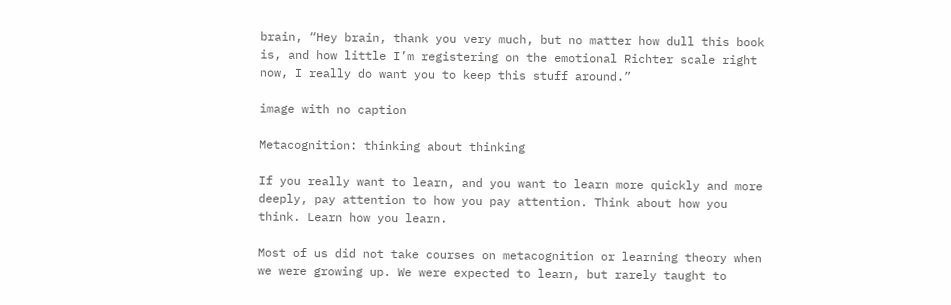brain, “Hey brain, thank you very much, but no matter how dull this book is, and how little I’m registering on the emotional Richter scale right now, I really do want you to keep this stuff around.”

image with no caption

Metacognition: thinking about thinking

If you really want to learn, and you want to learn more quickly and more deeply, pay attention to how you pay attention. Think about how you think. Learn how you learn.

Most of us did not take courses on metacognition or learning theory when we were growing up. We were expected to learn, but rarely taught to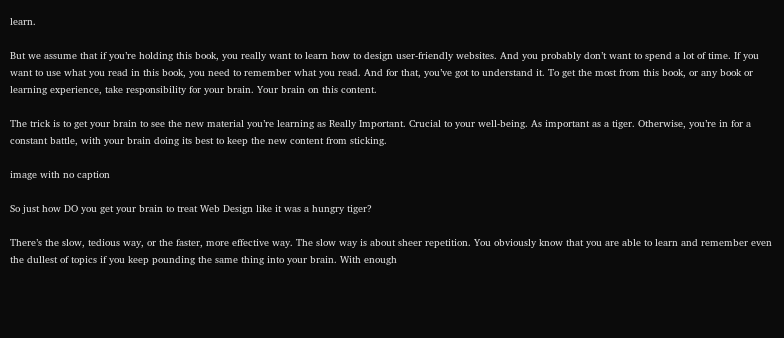learn.

But we assume that if you’re holding this book, you really want to learn how to design user-friendly websites. And you probably don’t want to spend a lot of time. If you want to use what you read in this book, you need to remember what you read. And for that, you’ve got to understand it. To get the most from this book, or any book or learning experience, take responsibility for your brain. Your brain on this content.

The trick is to get your brain to see the new material you’re learning as Really Important. Crucial to your well-being. As important as a tiger. Otherwise, you’re in for a constant battle, with your brain doing its best to keep the new content from sticking.

image with no caption

So just how DO you get your brain to treat Web Design like it was a hungry tiger?

There’s the slow, tedious way, or the faster, more effective way. The slow way is about sheer repetition. You obviously know that you are able to learn and remember even the dullest of topics if you keep pounding the same thing into your brain. With enough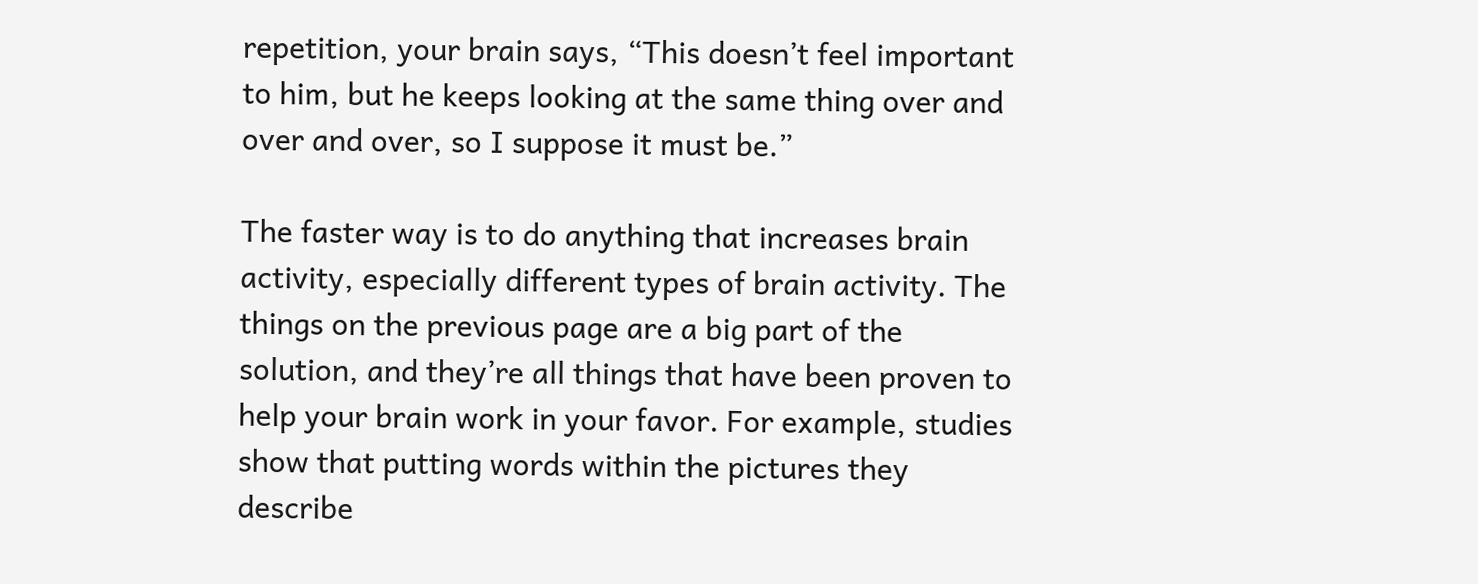repetition, your brain says, “This doesn’t feel important to him, but he keeps looking at the same thing over and over and over, so I suppose it must be.”

The faster way is to do anything that increases brain activity, especially different types of brain activity. The things on the previous page are a big part of the solution, and they’re all things that have been proven to help your brain work in your favor. For example, studies show that putting words within the pictures they describe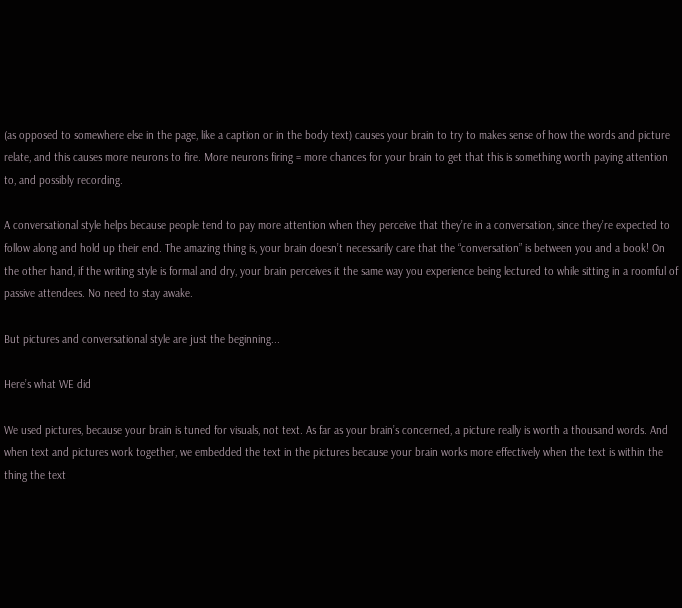(as opposed to somewhere else in the page, like a caption or in the body text) causes your brain to try to makes sense of how the words and picture relate, and this causes more neurons to fire. More neurons firing = more chances for your brain to get that this is something worth paying attention to, and possibly recording.

A conversational style helps because people tend to pay more attention when they perceive that they’re in a conversation, since they’re expected to follow along and hold up their end. The amazing thing is, your brain doesn’t necessarily care that the “conversation” is between you and a book! On the other hand, if the writing style is formal and dry, your brain perceives it the same way you experience being lectured to while sitting in a roomful of passive attendees. No need to stay awake.

But pictures and conversational style are just the beginning...

Here’s what WE did

We used pictures, because your brain is tuned for visuals, not text. As far as your brain’s concerned, a picture really is worth a thousand words. And when text and pictures work together, we embedded the text in the pictures because your brain works more effectively when the text is within the thing the text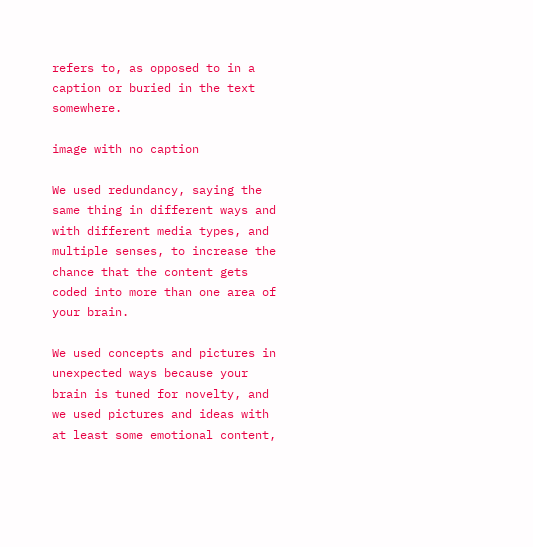refers to, as opposed to in a caption or buried in the text somewhere.

image with no caption

We used redundancy, saying the same thing in different ways and with different media types, and multiple senses, to increase the chance that the content gets coded into more than one area of your brain.

We used concepts and pictures in unexpected ways because your brain is tuned for novelty, and we used pictures and ideas with at least some emotional content,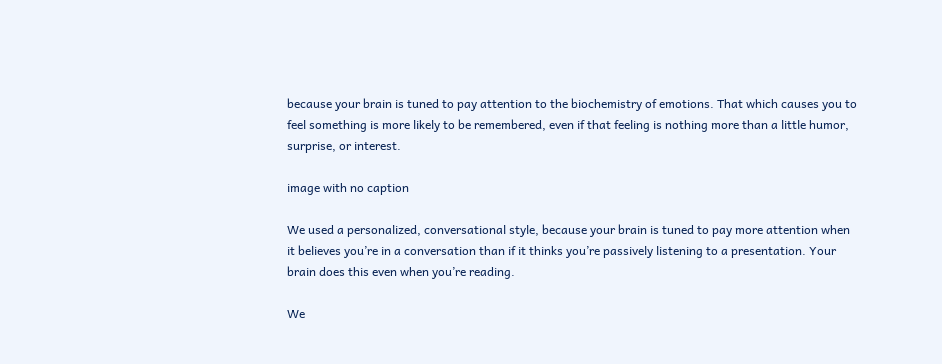because your brain is tuned to pay attention to the biochemistry of emotions. That which causes you to feel something is more likely to be remembered, even if that feeling is nothing more than a little humor, surprise, or interest.

image with no caption

We used a personalized, conversational style, because your brain is tuned to pay more attention when it believes you’re in a conversation than if it thinks you’re passively listening to a presentation. Your brain does this even when you’re reading.

We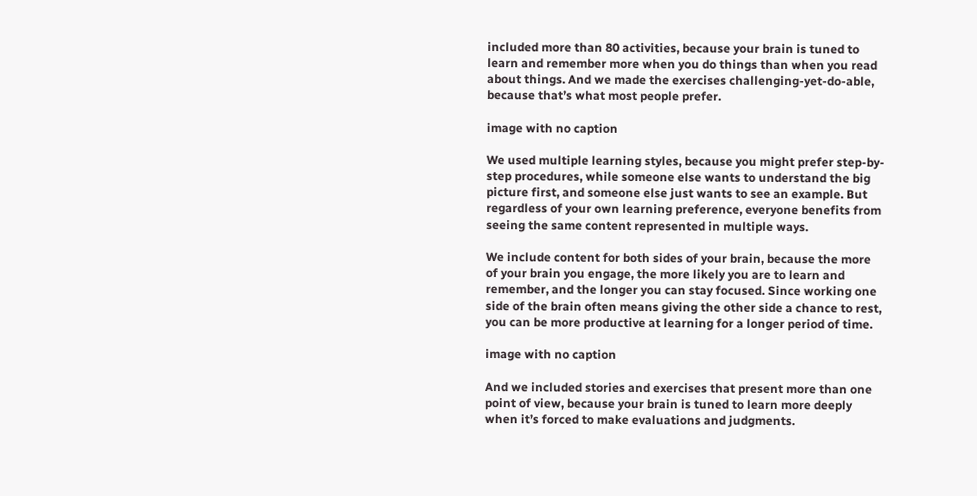included more than 80 activities, because your brain is tuned to learn and remember more when you do things than when you read about things. And we made the exercises challenging-yet-do-able, because that’s what most people prefer.

image with no caption

We used multiple learning styles, because you might prefer step-by-step procedures, while someone else wants to understand the big picture first, and someone else just wants to see an example. But regardless of your own learning preference, everyone benefits from seeing the same content represented in multiple ways.

We include content for both sides of your brain, because the more of your brain you engage, the more likely you are to learn and remember, and the longer you can stay focused. Since working one side of the brain often means giving the other side a chance to rest, you can be more productive at learning for a longer period of time.

image with no caption

And we included stories and exercises that present more than one point of view, because your brain is tuned to learn more deeply when it’s forced to make evaluations and judgments.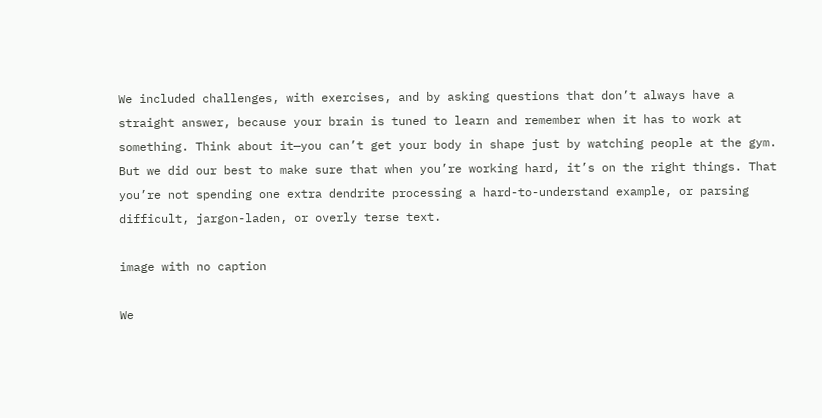We included challenges, with exercises, and by asking questions that don’t always have a straight answer, because your brain is tuned to learn and remember when it has to work at something. Think about it—you can’t get your body in shape just by watching people at the gym. But we did our best to make sure that when you’re working hard, it’s on the right things. That you’re not spending one extra dendrite processing a hard-to-understand example, or parsing difficult, jargon-laden, or overly terse text.

image with no caption

We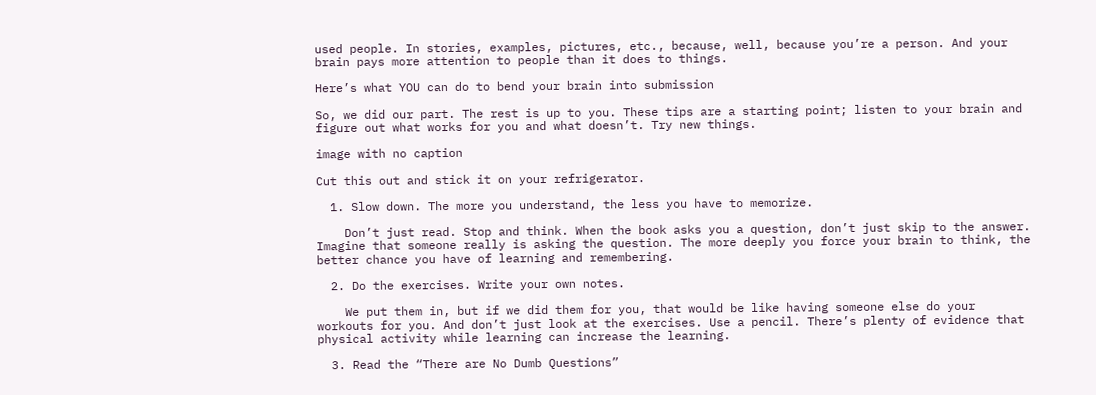used people. In stories, examples, pictures, etc., because, well, because you’re a person. And your brain pays more attention to people than it does to things.

Here’s what YOU can do to bend your brain into submission

So, we did our part. The rest is up to you. These tips are a starting point; listen to your brain and figure out what works for you and what doesn’t. Try new things.

image with no caption

Cut this out and stick it on your refrigerator.

  1. Slow down. The more you understand, the less you have to memorize.

    Don’t just read. Stop and think. When the book asks you a question, don’t just skip to the answer. Imagine that someone really is asking the question. The more deeply you force your brain to think, the better chance you have of learning and remembering.

  2. Do the exercises. Write your own notes.

    We put them in, but if we did them for you, that would be like having someone else do your workouts for you. And don’t just look at the exercises. Use a pencil. There’s plenty of evidence that physical activity while learning can increase the learning.

  3. Read the “There are No Dumb Questions”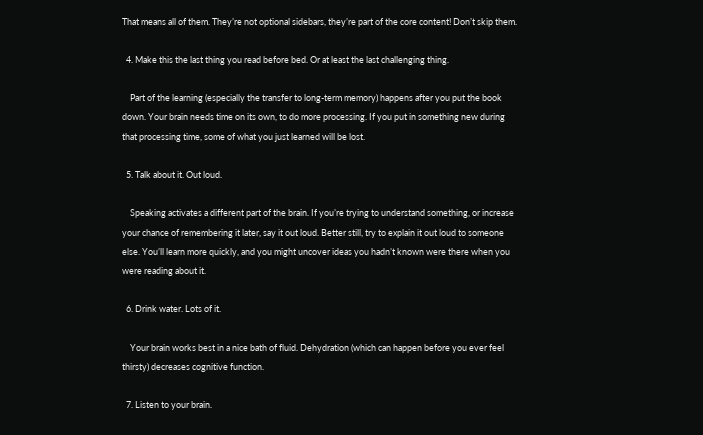That means all of them. They’re not optional sidebars, they’re part of the core content! Don’t skip them.

  4. Make this the last thing you read before bed. Or at least the last challenging thing.

    Part of the learning (especially the transfer to long-term memory) happens after you put the book down. Your brain needs time on its own, to do more processing. If you put in something new during that processing time, some of what you just learned will be lost.

  5. Talk about it. Out loud.

    Speaking activates a different part of the brain. If you’re trying to understand something, or increase your chance of remembering it later, say it out loud. Better still, try to explain it out loud to someone else. You’ll learn more quickly, and you might uncover ideas you hadn’t known were there when you were reading about it.

  6. Drink water. Lots of it.

    Your brain works best in a nice bath of fluid. Dehydration (which can happen before you ever feel thirsty) decreases cognitive function.

  7. Listen to your brain.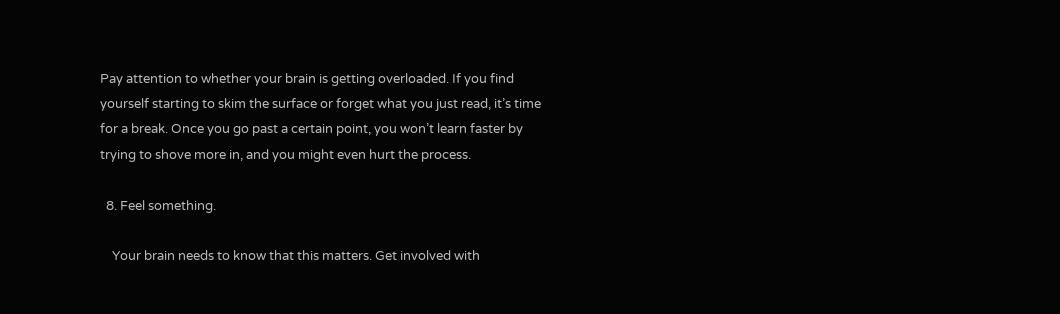Pay attention to whether your brain is getting overloaded. If you find yourself starting to skim the surface or forget what you just read, it’s time for a break. Once you go past a certain point, you won’t learn faster by trying to shove more in, and you might even hurt the process.

  8. Feel something.

    Your brain needs to know that this matters. Get involved with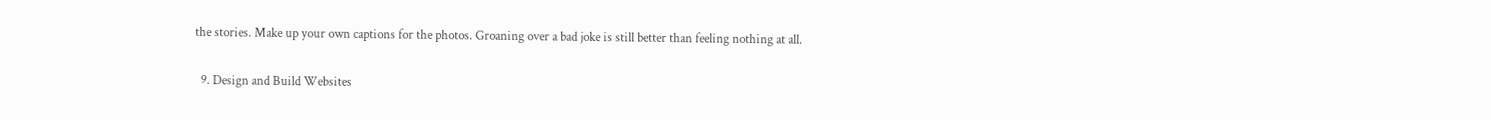the stories. Make up your own captions for the photos. Groaning over a bad joke is still better than feeling nothing at all.

  9. Design and Build Websites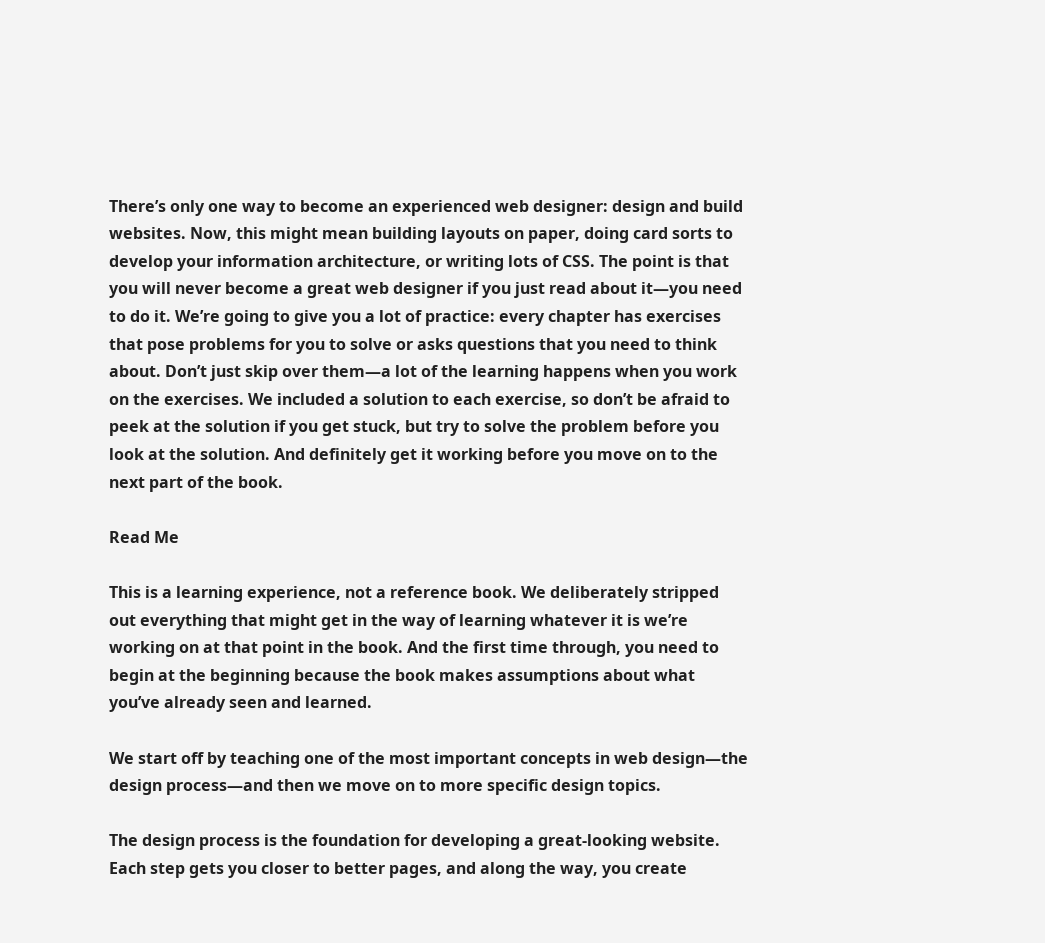There’s only one way to become an experienced web designer: design and build websites. Now, this might mean building layouts on paper, doing card sorts to develop your information architecture, or writing lots of CSS. The point is that you will never become a great web designer if you just read about it—you need to do it. We’re going to give you a lot of practice: every chapter has exercises that pose problems for you to solve or asks questions that you need to think about. Don’t just skip over them—a lot of the learning happens when you work on the exercises. We included a solution to each exercise, so don’t be afraid to peek at the solution if you get stuck, but try to solve the problem before you look at the solution. And definitely get it working before you move on to the next part of the book.

Read Me

This is a learning experience, not a reference book. We deliberately stripped out everything that might get in the way of learning whatever it is we’re working on at that point in the book. And the first time through, you need to begin at the beginning because the book makes assumptions about what you’ve already seen and learned.

We start off by teaching one of the most important concepts in web design—the design process—and then we move on to more specific design topics.

The design process is the foundation for developing a great-looking website. Each step gets you closer to better pages, and along the way, you create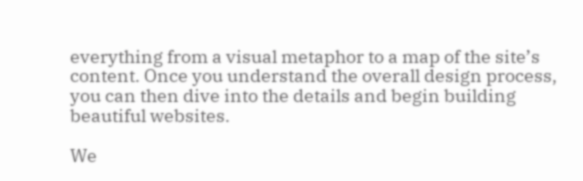everything from a visual metaphor to a map of the site’s content. Once you understand the overall design process, you can then dive into the details and begin building beautiful websites.

We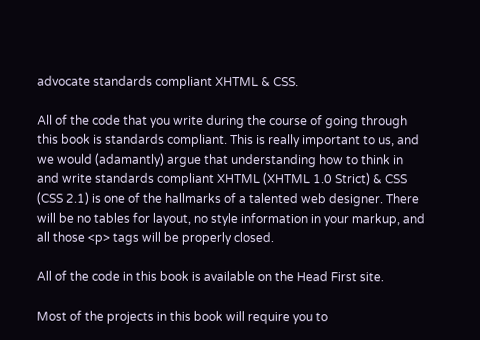advocate standards compliant XHTML & CSS.

All of the code that you write during the course of going through this book is standards compliant. This is really important to us, and we would (adamantly) argue that understanding how to think in and write standards compliant XHTML (XHTML 1.0 Strict) & CSS (CSS 2.1) is one of the hallmarks of a talented web designer. There will be no tables for layout, no style information in your markup, and all those <p> tags will be properly closed.

All of the code in this book is available on the Head First site.

Most of the projects in this book will require you to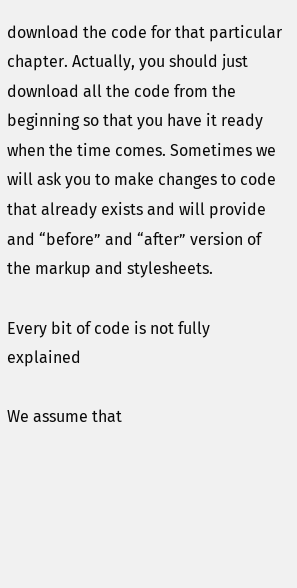download the code for that particular chapter. Actually, you should just download all the code from the beginning so that you have it ready when the time comes. Sometimes we will ask you to make changes to code that already exists and will provide and “before” and “after” version of the markup and stylesheets.

Every bit of code is not fully explained

We assume that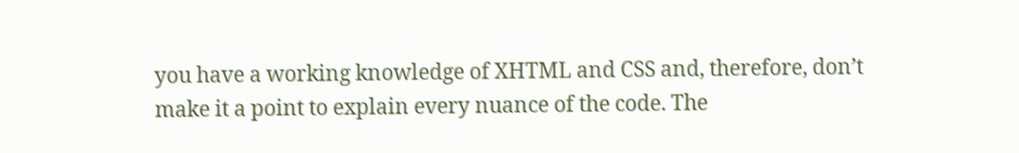you have a working knowledge of XHTML and CSS and, therefore, don’t make it a point to explain every nuance of the code. The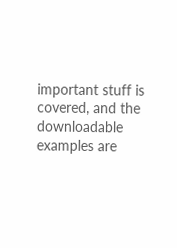important stuff is covered, and the downloadable examples are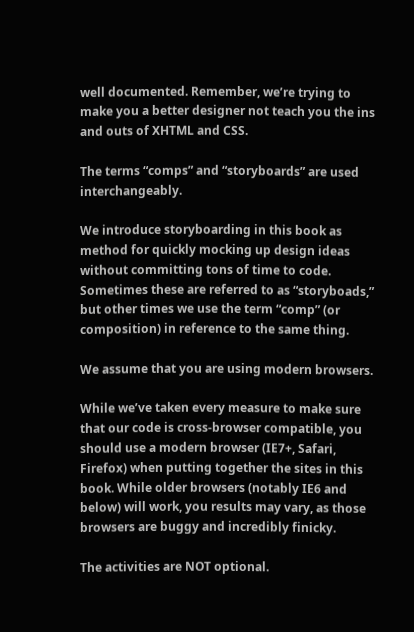well documented. Remember, we’re trying to make you a better designer not teach you the ins and outs of XHTML and CSS.

The terms “comps” and “storyboards” are used interchangeably.

We introduce storyboarding in this book as method for quickly mocking up design ideas without committing tons of time to code. Sometimes these are referred to as “storyboads,” but other times we use the term “comp” (or composition) in reference to the same thing.

We assume that you are using modern browsers.

While we’ve taken every measure to make sure that our code is cross-browser compatible, you should use a modern browser (IE7+, Safari, Firefox) when putting together the sites in this book. While older browsers (notably IE6 and below) will work, you results may vary, as those browsers are buggy and incredibly finicky.

The activities are NOT optional.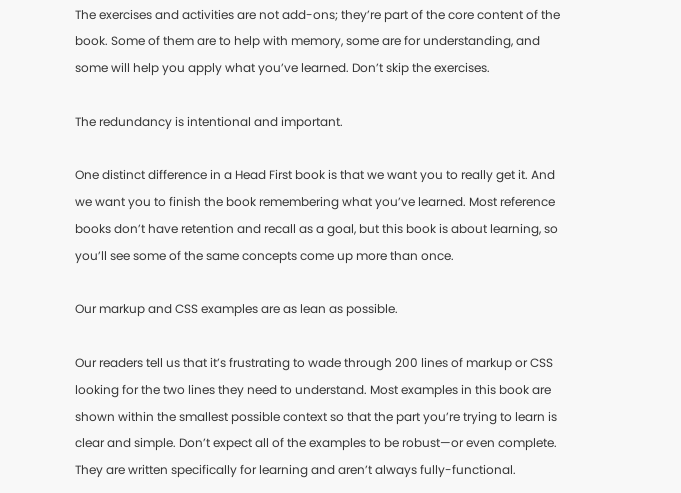The exercises and activities are not add-ons; they’re part of the core content of the book. Some of them are to help with memory, some are for understanding, and some will help you apply what you’ve learned. Don’t skip the exercises.

The redundancy is intentional and important.

One distinct difference in a Head First book is that we want you to really get it. And we want you to finish the book remembering what you’ve learned. Most reference books don’t have retention and recall as a goal, but this book is about learning, so you’ll see some of the same concepts come up more than once.

Our markup and CSS examples are as lean as possible.

Our readers tell us that it’s frustrating to wade through 200 lines of markup or CSS looking for the two lines they need to understand. Most examples in this book are shown within the smallest possible context so that the part you’re trying to learn is clear and simple. Don’t expect all of the examples to be robust—or even complete. They are written specifically for learning and aren’t always fully-functional.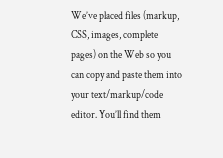We’ve placed files (markup, CSS, images, complete pages) on the Web so you can copy and paste them into your text/markup/code editor. You’ll find them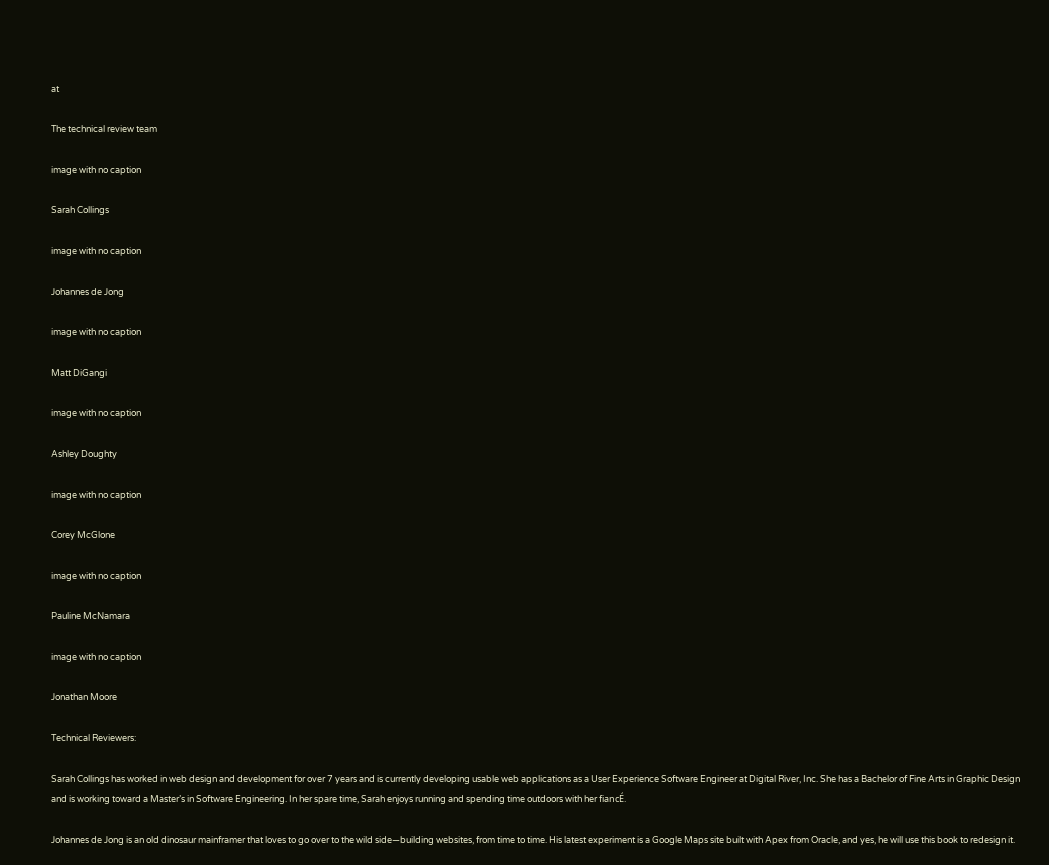at

The technical review team

image with no caption

Sarah Collings

image with no caption

Johannes de Jong

image with no caption

Matt DiGangi

image with no caption

Ashley Doughty

image with no caption

Corey McGlone

image with no caption

Pauline McNamara

image with no caption

Jonathan Moore

Technical Reviewers:

Sarah Collings has worked in web design and development for over 7 years and is currently developing usable web applications as a User Experience Software Engineer at Digital River, Inc. She has a Bachelor of Fine Arts in Graphic Design and is working toward a Master’s in Software Engineering. In her spare time, Sarah enjoys running and spending time outdoors with her fiancÉ.

Johannes de Jong is an old dinosaur mainframer that loves to go over to the wild side—building websites, from time to time. His latest experiment is a Google Maps site built with Apex from Oracle, and yes, he will use this book to redesign it.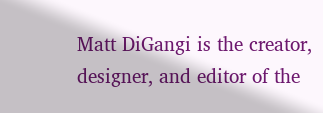Matt DiGangi is the creator, designer, and editor of the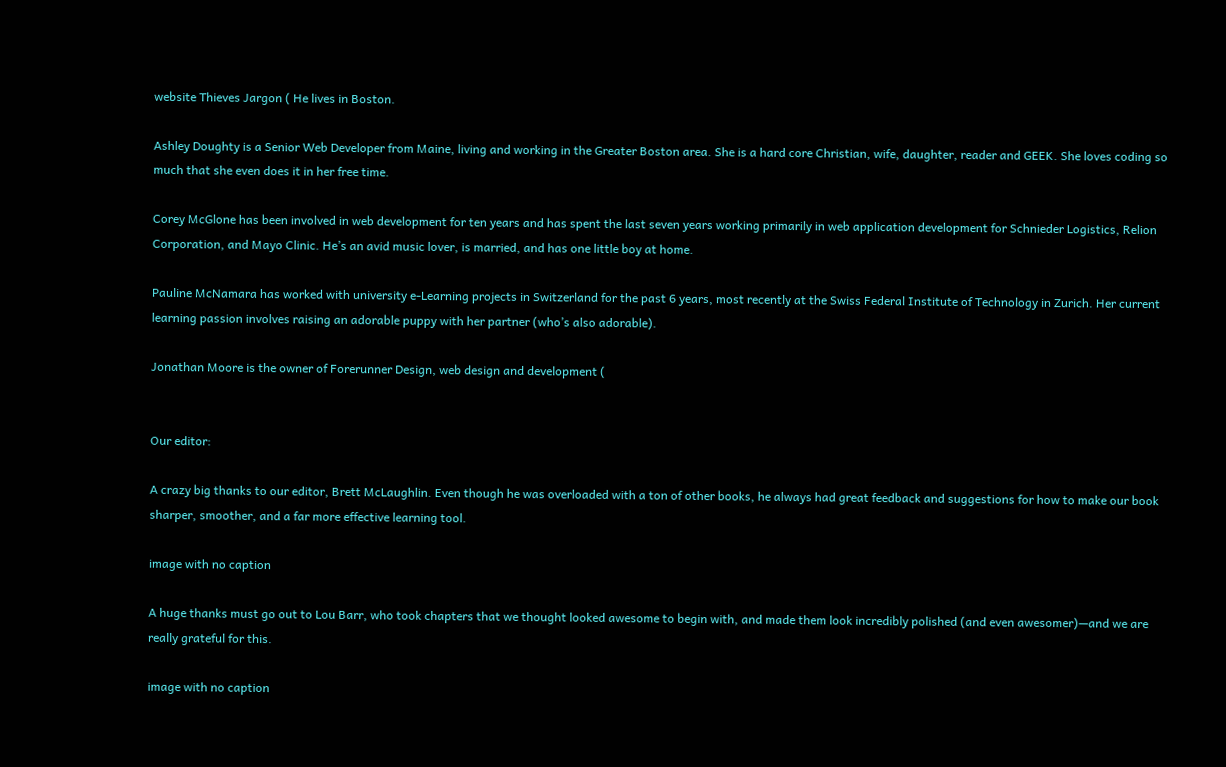website Thieves Jargon ( He lives in Boston.

Ashley Doughty is a Senior Web Developer from Maine, living and working in the Greater Boston area. She is a hard core Christian, wife, daughter, reader and GEEK. She loves coding so much that she even does it in her free time.

Corey McGlone has been involved in web development for ten years and has spent the last seven years working primarily in web application development for Schnieder Logistics, Relion Corporation, and Mayo Clinic. He’s an avid music lover, is married, and has one little boy at home.

Pauline McNamara has worked with university e-Learning projects in Switzerland for the past 6 years, most recently at the Swiss Federal Institute of Technology in Zurich. Her current learning passion involves raising an adorable puppy with her partner (who’s also adorable).

Jonathan Moore is the owner of Forerunner Design, web design and development (


Our editor:

A crazy big thanks to our editor, Brett McLaughlin. Even though he was overloaded with a ton of other books, he always had great feedback and suggestions for how to make our book sharper, smoother, and a far more effective learning tool.

image with no caption

A huge thanks must go out to Lou Barr, who took chapters that we thought looked awesome to begin with, and made them look incredibly polished (and even awesomer)—and we are really grateful for this.

image with no caption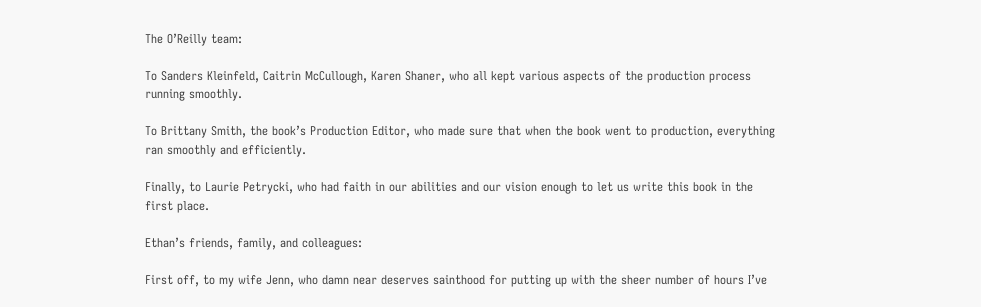The O’Reilly team:

To Sanders Kleinfeld, Caitrin McCullough, Karen Shaner, who all kept various aspects of the production process running smoothly.

To Brittany Smith, the book’s Production Editor, who made sure that when the book went to production, everything ran smoothly and efficiently.

Finally, to Laurie Petrycki, who had faith in our abilities and our vision enough to let us write this book in the first place.

Ethan’s friends, family, and colleagues:

First off, to my wife Jenn, who damn near deserves sainthood for putting up with the sheer number of hours I’ve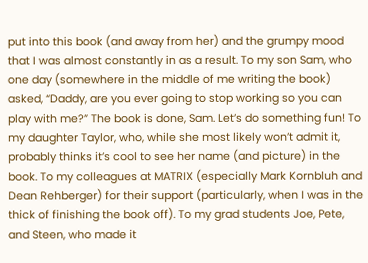put into this book (and away from her) and the grumpy mood that I was almost constantly in as a result. To my son Sam, who one day (somewhere in the middle of me writing the book) asked, “Daddy, are you ever going to stop working so you can play with me?” The book is done, Sam. Let’s do something fun! To my daughter Taylor, who, while she most likely won’t admit it, probably thinks it’s cool to see her name (and picture) in the book. To my colleagues at MATRIX (especially Mark Kornbluh and Dean Rehberger) for their support (particularly, when I was in the thick of finishing the book off). To my grad students Joe, Pete, and Steen, who made it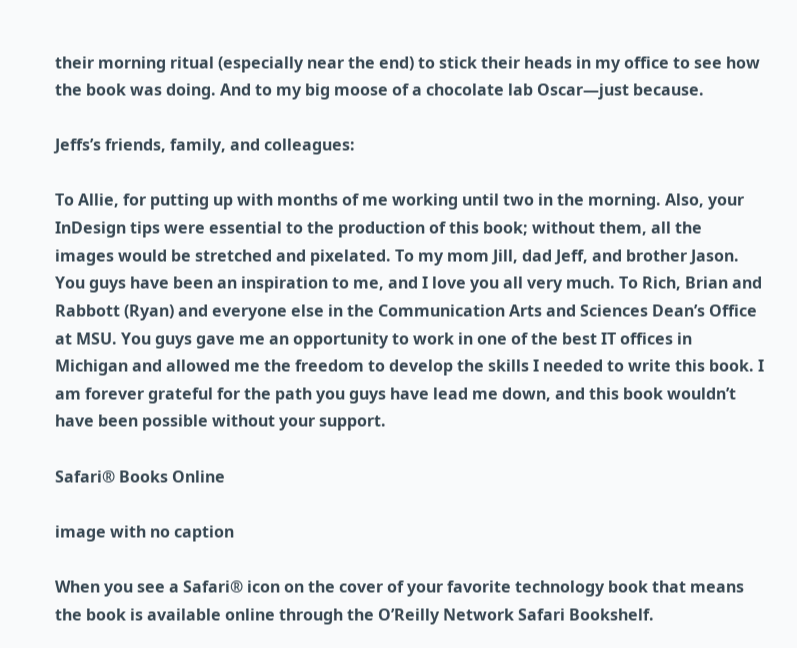their morning ritual (especially near the end) to stick their heads in my office to see how the book was doing. And to my big moose of a chocolate lab Oscar—just because.

Jeffs’s friends, family, and colleagues:

To Allie, for putting up with months of me working until two in the morning. Also, your InDesign tips were essential to the production of this book; without them, all the images would be stretched and pixelated. To my mom Jill, dad Jeff, and brother Jason. You guys have been an inspiration to me, and I love you all very much. To Rich, Brian and Rabbott (Ryan) and everyone else in the Communication Arts and Sciences Dean’s Office at MSU. You guys gave me an opportunity to work in one of the best IT offices in Michigan and allowed me the freedom to develop the skills I needed to write this book. I am forever grateful for the path you guys have lead me down, and this book wouldn’t have been possible without your support.

Safari® Books Online

image with no caption

When you see a Safari® icon on the cover of your favorite technology book that means the book is available online through the O’Reilly Network Safari Bookshelf.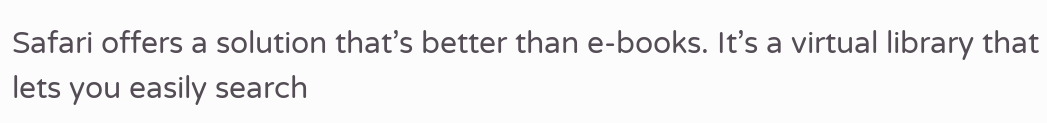Safari offers a solution that’s better than e-books. It’s a virtual library that lets you easily search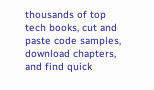thousands of top tech books, cut and paste code samples, download chapters, and find quick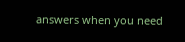answers when you need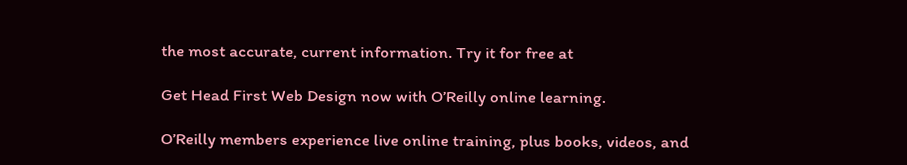the most accurate, current information. Try it for free at

Get Head First Web Design now with O’Reilly online learning.

O’Reilly members experience live online training, plus books, videos, and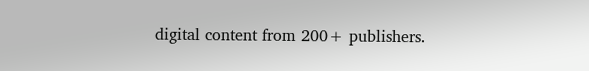digital content from 200+ publishers.